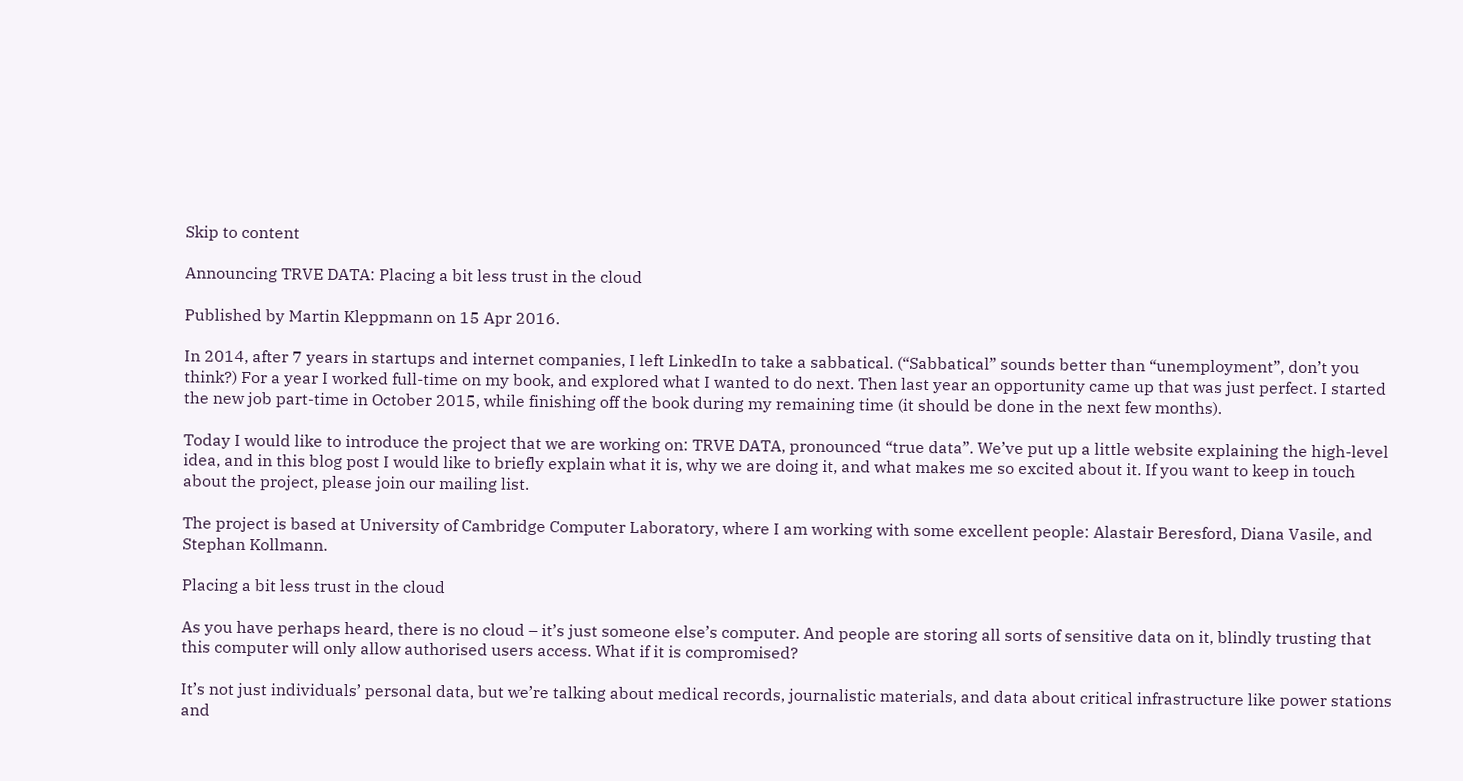Skip to content

Announcing TRVE DATA: Placing a bit less trust in the cloud

Published by Martin Kleppmann on 15 Apr 2016.

In 2014, after 7 years in startups and internet companies, I left LinkedIn to take a sabbatical. (“Sabbatical” sounds better than “unemployment”, don’t you think?) For a year I worked full-time on my book, and explored what I wanted to do next. Then last year an opportunity came up that was just perfect. I started the new job part-time in October 2015, while finishing off the book during my remaining time (it should be done in the next few months).

Today I would like to introduce the project that we are working on: TRVE DATA, pronounced “true data”. We’ve put up a little website explaining the high-level idea, and in this blog post I would like to briefly explain what it is, why we are doing it, and what makes me so excited about it. If you want to keep in touch about the project, please join our mailing list.

The project is based at University of Cambridge Computer Laboratory, where I am working with some excellent people: Alastair Beresford, Diana Vasile, and Stephan Kollmann.

Placing a bit less trust in the cloud

As you have perhaps heard, there is no cloud – it’s just someone else’s computer. And people are storing all sorts of sensitive data on it, blindly trusting that this computer will only allow authorised users access. What if it is compromised?

It’s not just individuals’ personal data, but we’re talking about medical records, journalistic materials, and data about critical infrastructure like power stations and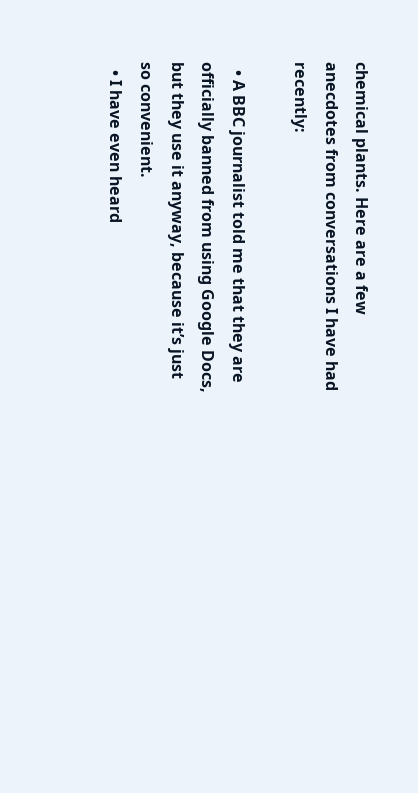chemical plants. Here are a few anecdotes from conversations I have had recently:

  • A BBC journalist told me that they are officially banned from using Google Docs, but they use it anyway, because it’s just so convenient.
  • I have even heard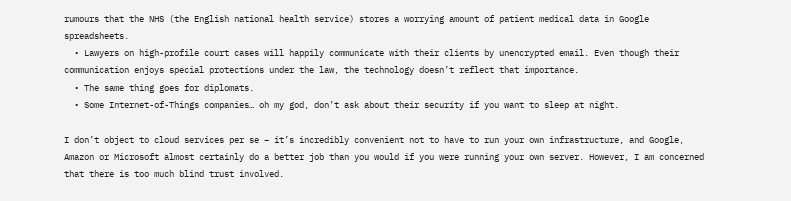rumours that the NHS (the English national health service) stores a worrying amount of patient medical data in Google spreadsheets.
  • Lawyers on high-profile court cases will happily communicate with their clients by unencrypted email. Even though their communication enjoys special protections under the law, the technology doesn’t reflect that importance.
  • The same thing goes for diplomats.
  • Some Internet-of-Things companies… oh my god, don’t ask about their security if you want to sleep at night.

I don’t object to cloud services per se – it’s incredibly convenient not to have to run your own infrastructure, and Google, Amazon or Microsoft almost certainly do a better job than you would if you were running your own server. However, I am concerned that there is too much blind trust involved.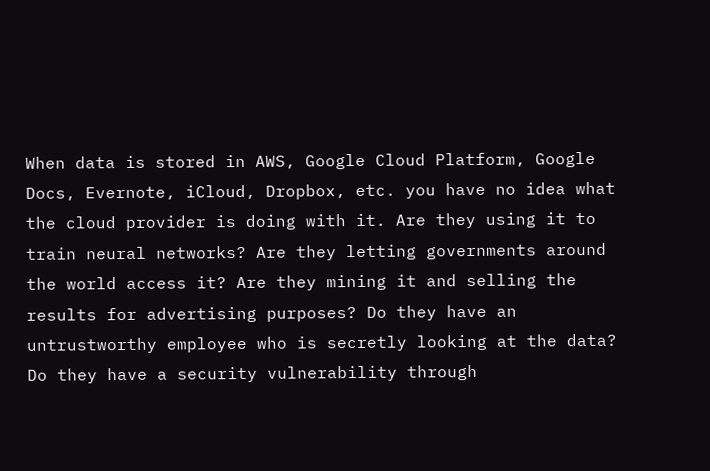When data is stored in AWS, Google Cloud Platform, Google Docs, Evernote, iCloud, Dropbox, etc. you have no idea what the cloud provider is doing with it. Are they using it to train neural networks? Are they letting governments around the world access it? Are they mining it and selling the results for advertising purposes? Do they have an untrustworthy employee who is secretly looking at the data? Do they have a security vulnerability through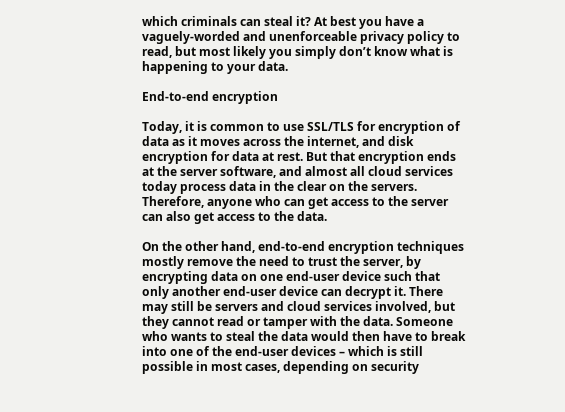which criminals can steal it? At best you have a vaguely-worded and unenforceable privacy policy to read, but most likely you simply don’t know what is happening to your data.

End-to-end encryption

Today, it is common to use SSL/TLS for encryption of data as it moves across the internet, and disk encryption for data at rest. But that encryption ends at the server software, and almost all cloud services today process data in the clear on the servers. Therefore, anyone who can get access to the server can also get access to the data.

On the other hand, end-to-end encryption techniques mostly remove the need to trust the server, by encrypting data on one end-user device such that only another end-user device can decrypt it. There may still be servers and cloud services involved, but they cannot read or tamper with the data. Someone who wants to steal the data would then have to break into one of the end-user devices – which is still possible in most cases, depending on security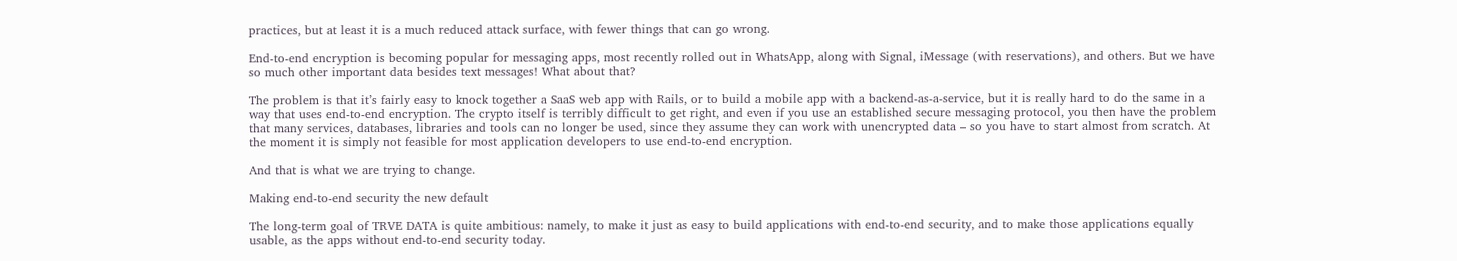practices, but at least it is a much reduced attack surface, with fewer things that can go wrong.

End-to-end encryption is becoming popular for messaging apps, most recently rolled out in WhatsApp, along with Signal, iMessage (with reservations), and others. But we have so much other important data besides text messages! What about that?

The problem is that it’s fairly easy to knock together a SaaS web app with Rails, or to build a mobile app with a backend-as-a-service, but it is really hard to do the same in a way that uses end-to-end encryption. The crypto itself is terribly difficult to get right, and even if you use an established secure messaging protocol, you then have the problem that many services, databases, libraries and tools can no longer be used, since they assume they can work with unencrypted data – so you have to start almost from scratch. At the moment it is simply not feasible for most application developers to use end-to-end encryption.

And that is what we are trying to change.

Making end-to-end security the new default

The long-term goal of TRVE DATA is quite ambitious: namely, to make it just as easy to build applications with end-to-end security, and to make those applications equally usable, as the apps without end-to-end security today.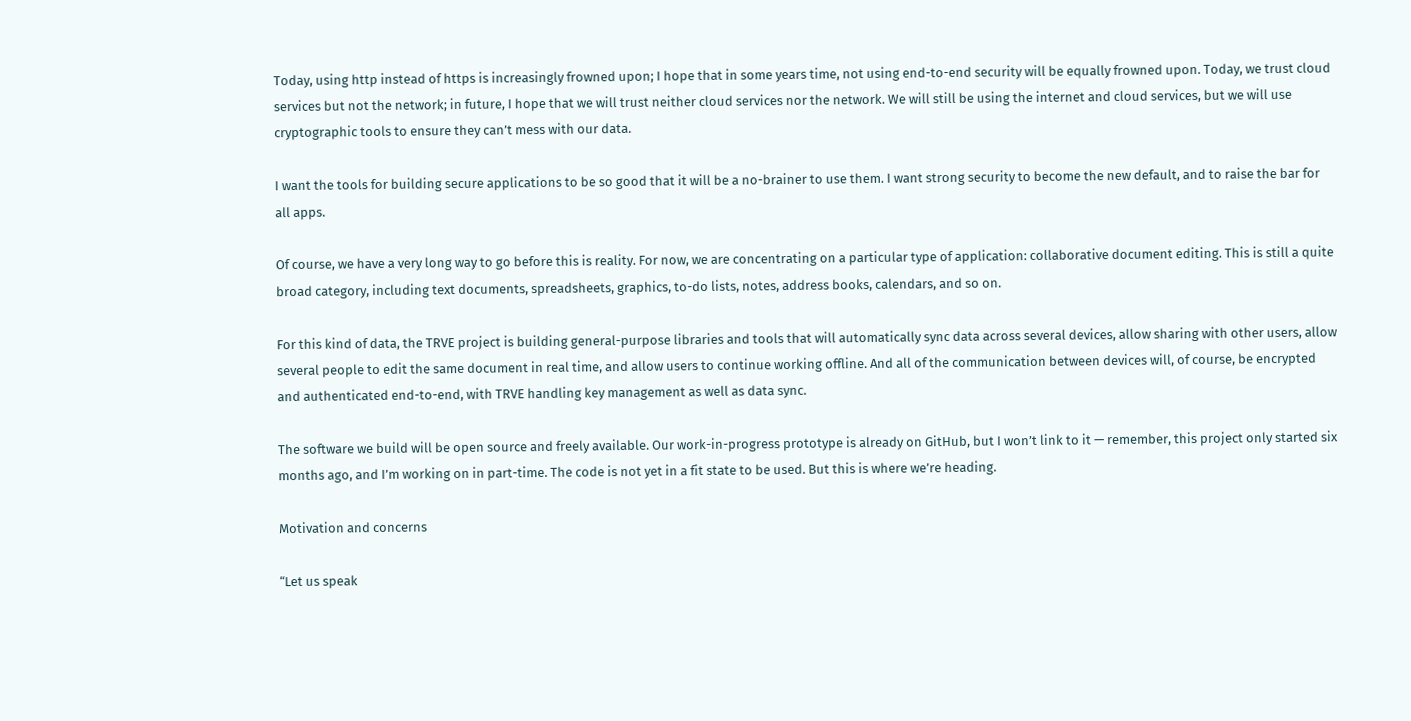Today, using http instead of https is increasingly frowned upon; I hope that in some years time, not using end-to-end security will be equally frowned upon. Today, we trust cloud services but not the network; in future, I hope that we will trust neither cloud services nor the network. We will still be using the internet and cloud services, but we will use cryptographic tools to ensure they can’t mess with our data.

I want the tools for building secure applications to be so good that it will be a no-brainer to use them. I want strong security to become the new default, and to raise the bar for all apps.

Of course, we have a very long way to go before this is reality. For now, we are concentrating on a particular type of application: collaborative document editing. This is still a quite broad category, including text documents, spreadsheets, graphics, to-do lists, notes, address books, calendars, and so on.

For this kind of data, the TRVE project is building general-purpose libraries and tools that will automatically sync data across several devices, allow sharing with other users, allow several people to edit the same document in real time, and allow users to continue working offline. And all of the communication between devices will, of course, be encrypted and authenticated end-to-end, with TRVE handling key management as well as data sync.

The software we build will be open source and freely available. Our work-in-progress prototype is already on GitHub, but I won’t link to it — remember, this project only started six months ago, and I’m working on in part-time. The code is not yet in a fit state to be used. But this is where we’re heading.

Motivation and concerns

“Let us speak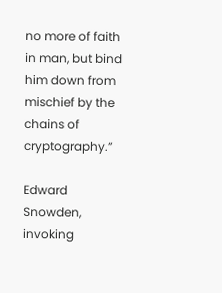no more of faith in man, but bind him down from mischief by the chains of cryptography.”

Edward Snowden, invoking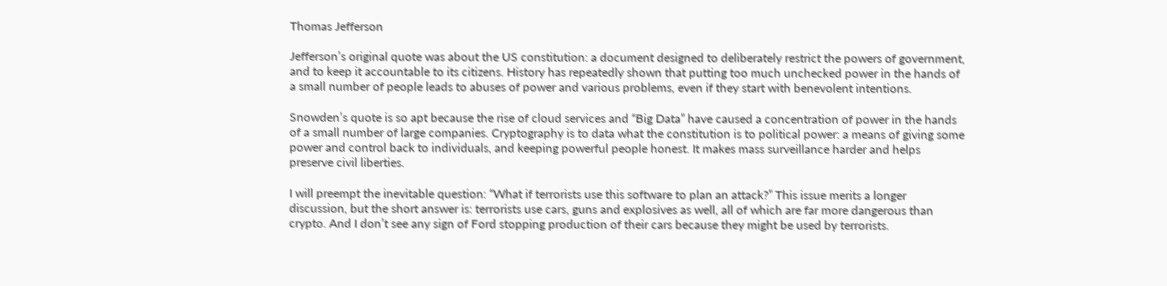Thomas Jefferson

Jefferson’s original quote was about the US constitution: a document designed to deliberately restrict the powers of government, and to keep it accountable to its citizens. History has repeatedly shown that putting too much unchecked power in the hands of a small number of people leads to abuses of power and various problems, even if they start with benevolent intentions.

Snowden’s quote is so apt because the rise of cloud services and “Big Data” have caused a concentration of power in the hands of a small number of large companies. Cryptography is to data what the constitution is to political power: a means of giving some power and control back to individuals, and keeping powerful people honest. It makes mass surveillance harder and helps preserve civil liberties.

I will preempt the inevitable question: “What if terrorists use this software to plan an attack?” This issue merits a longer discussion, but the short answer is: terrorists use cars, guns and explosives as well, all of which are far more dangerous than crypto. And I don’t see any sign of Ford stopping production of their cars because they might be used by terrorists.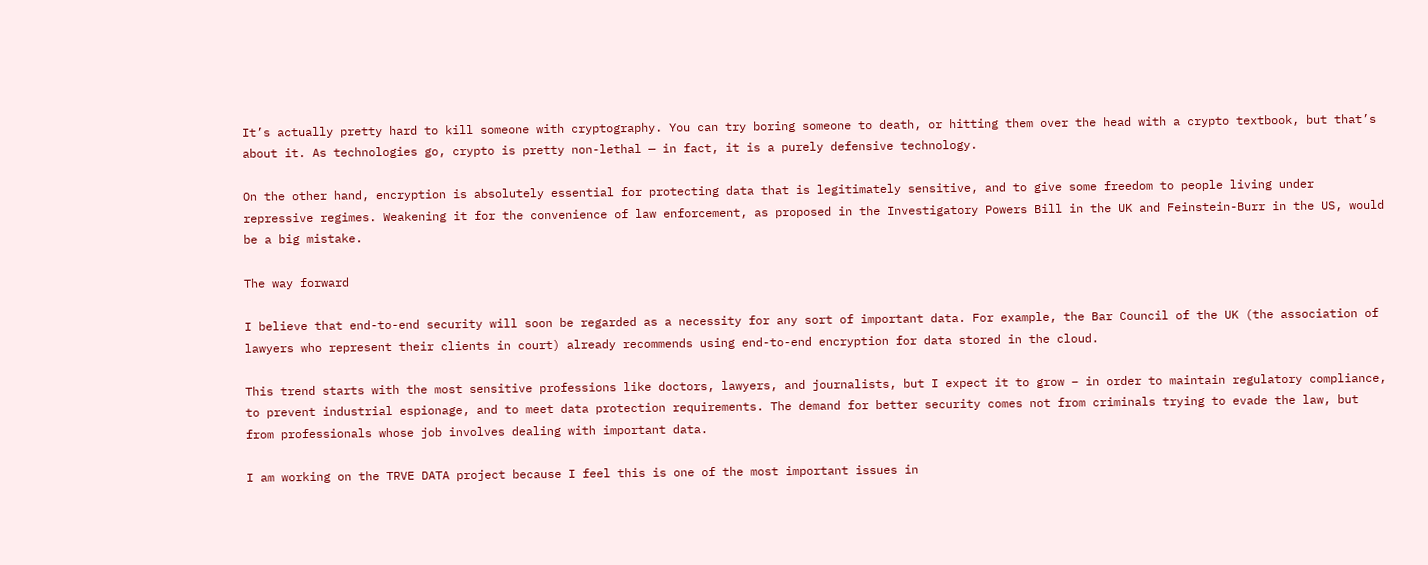It’s actually pretty hard to kill someone with cryptography. You can try boring someone to death, or hitting them over the head with a crypto textbook, but that’s about it. As technologies go, crypto is pretty non-lethal — in fact, it is a purely defensive technology.

On the other hand, encryption is absolutely essential for protecting data that is legitimately sensitive, and to give some freedom to people living under repressive regimes. Weakening it for the convenience of law enforcement, as proposed in the Investigatory Powers Bill in the UK and Feinstein-Burr in the US, would be a big mistake.

The way forward

I believe that end-to-end security will soon be regarded as a necessity for any sort of important data. For example, the Bar Council of the UK (the association of lawyers who represent their clients in court) already recommends using end-to-end encryption for data stored in the cloud.

This trend starts with the most sensitive professions like doctors, lawyers, and journalists, but I expect it to grow – in order to maintain regulatory compliance, to prevent industrial espionage, and to meet data protection requirements. The demand for better security comes not from criminals trying to evade the law, but from professionals whose job involves dealing with important data.

I am working on the TRVE DATA project because I feel this is one of the most important issues in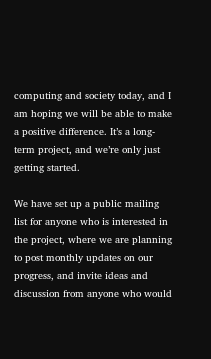computing and society today, and I am hoping we will be able to make a positive difference. It’s a long-term project, and we’re only just getting started.

We have set up a public mailing list for anyone who is interested in the project, where we are planning to post monthly updates on our progress, and invite ideas and discussion from anyone who would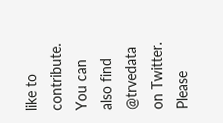like to contribute. You can also find @trvedata on Twitter. Please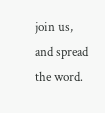join us, and spread the word.